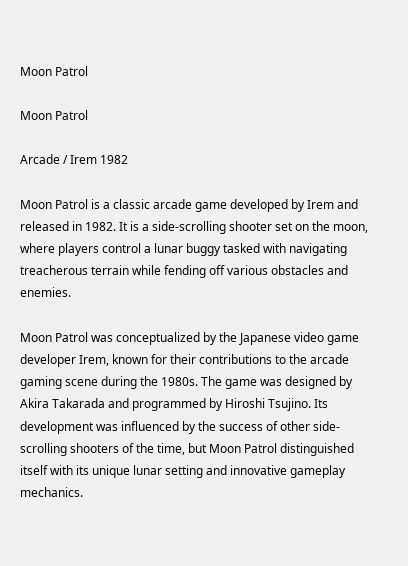Moon Patrol

Moon Patrol

Arcade / Irem 1982

Moon Patrol is a classic arcade game developed by Irem and released in 1982. It is a side-scrolling shooter set on the moon, where players control a lunar buggy tasked with navigating treacherous terrain while fending off various obstacles and enemies.

Moon Patrol was conceptualized by the Japanese video game developer Irem, known for their contributions to the arcade gaming scene during the 1980s. The game was designed by Akira Takarada and programmed by Hiroshi Tsujino. Its development was influenced by the success of other side-scrolling shooters of the time, but Moon Patrol distinguished itself with its unique lunar setting and innovative gameplay mechanics.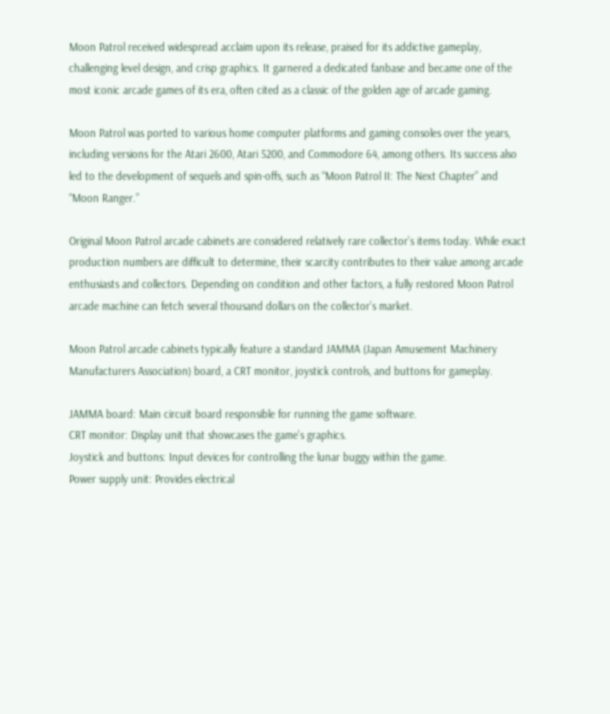Moon Patrol received widespread acclaim upon its release, praised for its addictive gameplay, challenging level design, and crisp graphics. It garnered a dedicated fanbase and became one of the most iconic arcade games of its era, often cited as a classic of the golden age of arcade gaming.

Moon Patrol was ported to various home computer platforms and gaming consoles over the years, including versions for the Atari 2600, Atari 5200, and Commodore 64, among others. Its success also led to the development of sequels and spin-offs, such as “Moon Patrol II: The Next Chapter” and “Moon Ranger.”

Original Moon Patrol arcade cabinets are considered relatively rare collector’s items today. While exact production numbers are difficult to determine, their scarcity contributes to their value among arcade enthusiasts and collectors. Depending on condition and other factors, a fully restored Moon Patrol arcade machine can fetch several thousand dollars on the collector’s market.

Moon Patrol arcade cabinets typically feature a standard JAMMA (Japan Amusement Machinery Manufacturers Association) board, a CRT monitor, joystick controls, and buttons for gameplay.

JAMMA board: Main circuit board responsible for running the game software.
CRT monitor: Display unit that showcases the game’s graphics.
Joystick and buttons: Input devices for controlling the lunar buggy within the game.
Power supply unit: Provides electrical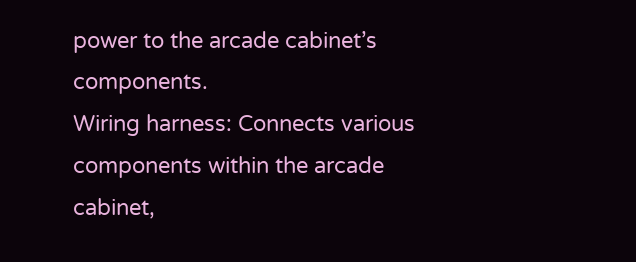power to the arcade cabinet’s components.
Wiring harness: Connects various components within the arcade cabinet,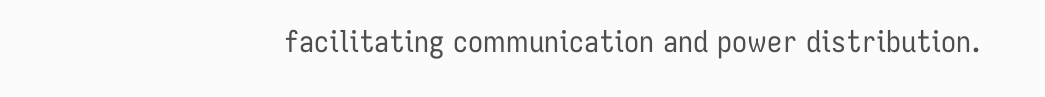facilitating communication and power distribution.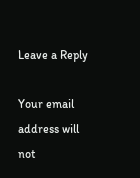Leave a Reply

Your email address will not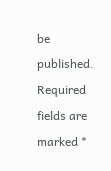be published. Required fields are marked *